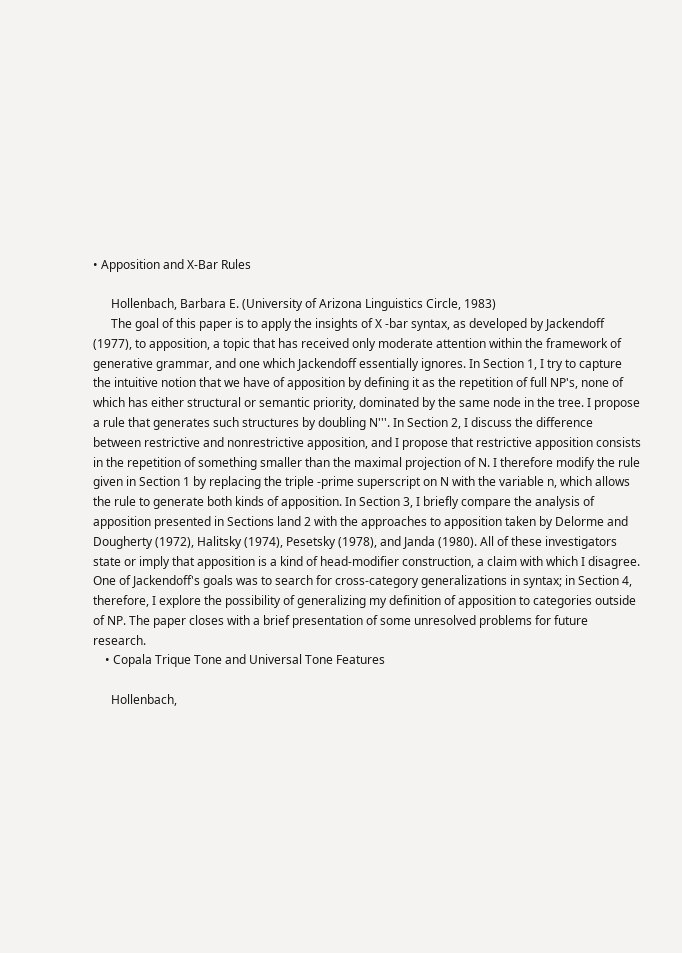• Apposition and X-Bar Rules

      Hollenbach, Barbara E. (University of Arizona Linguistics Circle, 1983)
      The goal of this paper is to apply the insights of X -bar syntax, as developed by Jackendoff (1977), to apposition, a topic that has received only moderate attention within the framework of generative grammar, and one which Jackendoff essentially ignores. In Section 1, I try to capture the intuitive notion that we have of apposition by defining it as the repetition of full NP's, none of which has either structural or semantic priority, dominated by the same node in the tree. I propose a rule that generates such structures by doubling N'''. In Section 2, I discuss the difference between restrictive and nonrestrictive apposition, and I propose that restrictive apposition consists in the repetition of something smaller than the maximal projection of N. I therefore modify the rule given in Section 1 by replacing the triple -prime superscript on N with the variable n, which allows the rule to generate both kinds of apposition. In Section 3, I briefly compare the analysis of apposition presented in Sections land 2 with the approaches to apposition taken by Delorme and Dougherty (1972), Halitsky (1974), Pesetsky (1978), and Janda (1980). All of these investigators state or imply that apposition is a kind of head-modifier construction, a claim with which I disagree. One of Jackendoff's goals was to search for cross-category generalizations in syntax; in Section 4, therefore, I explore the possibility of generalizing my definition of apposition to categories outside of NP. The paper closes with a brief presentation of some unresolved problems for future research.
    • Copala Trique Tone and Universal Tone Features

      Hollenbach,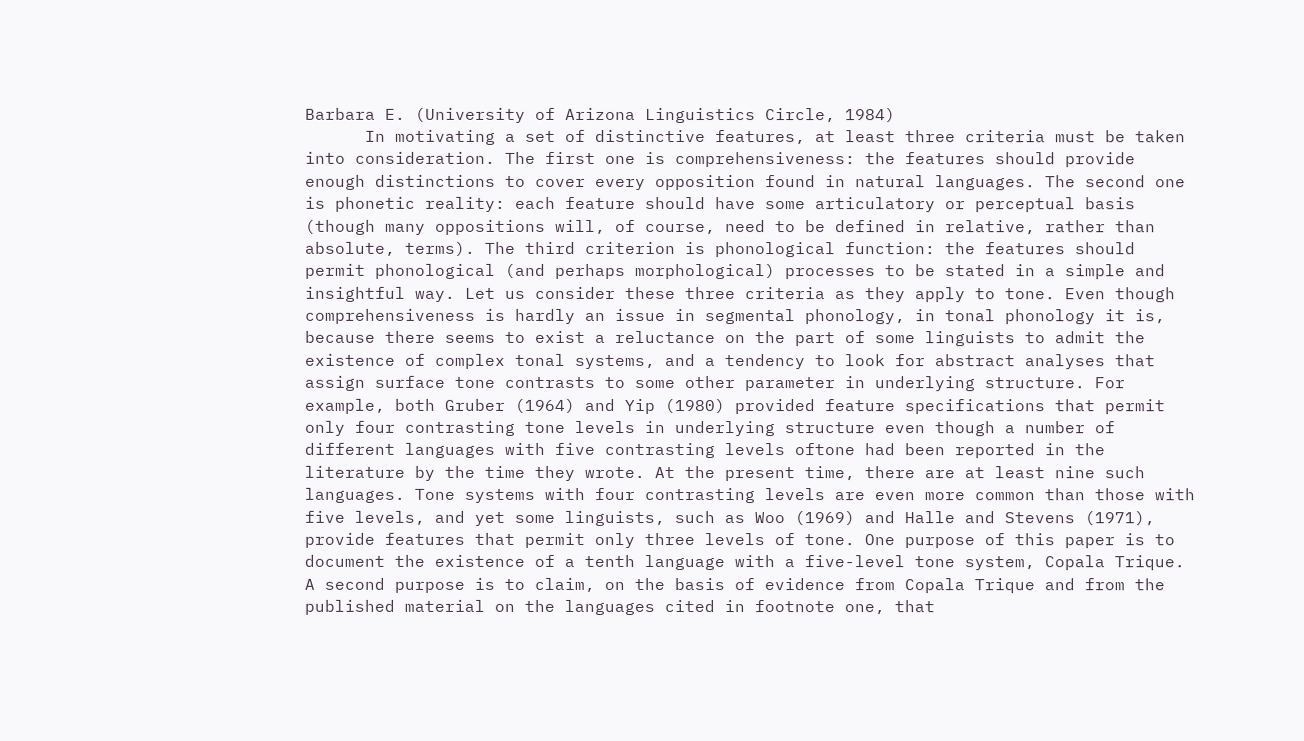Barbara E. (University of Arizona Linguistics Circle, 1984)
      In motivating a set of distinctive features, at least three criteria must be taken into consideration. The first one is comprehensiveness: the features should provide enough distinctions to cover every opposition found in natural languages. The second one is phonetic reality: each feature should have some articulatory or perceptual basis (though many oppositions will, of course, need to be defined in relative, rather than absolute, terms). The third criterion is phonological function: the features should permit phonological (and perhaps morphological) processes to be stated in a simple and insightful way. Let us consider these three criteria as they apply to tone. Even though comprehensiveness is hardly an issue in segmental phonology, in tonal phonology it is, because there seems to exist a reluctance on the part of some linguists to admit the existence of complex tonal systems, and a tendency to look for abstract analyses that assign surface tone contrasts to some other parameter in underlying structure. For example, both Gruber (1964) and Yip (1980) provided feature specifications that permit only four contrasting tone levels in underlying structure even though a number of different languages with five contrasting levels oftone had been reported in the literature by the time they wrote. At the present time, there are at least nine such languages. Tone systems with four contrasting levels are even more common than those with five levels, and yet some linguists, such as Woo (1969) and Halle and Stevens (1971), provide features that permit only three levels of tone. One purpose of this paper is to document the existence of a tenth language with a five-level tone system, Copala Trique. A second purpose is to claim, on the basis of evidence from Copala Trique and from the published material on the languages cited in footnote one, that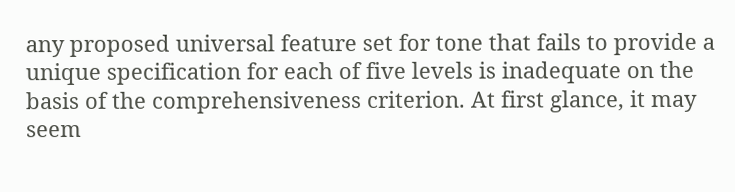any proposed universal feature set for tone that fails to provide a unique specification for each of five levels is inadequate on the basis of the comprehensiveness criterion. At first glance, it may seem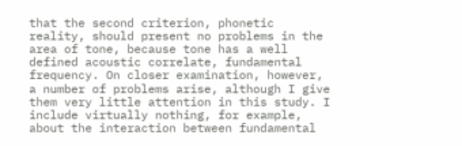that the second criterion, phonetic reality, should present no problems in the area of tone, because tone has a well defined acoustic correlate, fundamental frequency. On closer examination, however, a number of problems arise, although I give them very little attention in this study. I include virtually nothing, for example, about the interaction between fundamental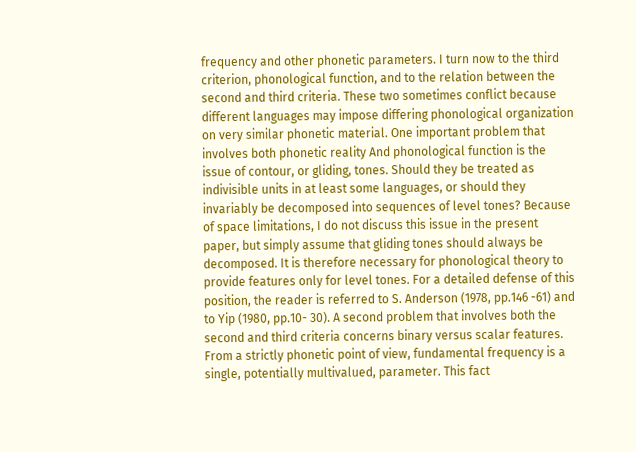frequency and other phonetic parameters. I turn now to the third criterion, phonological function, and to the relation between the second and third criteria. These two sometimes conflict because different languages may impose differing phonological organization on very similar phonetic material. One important problem that involves both phonetic reality And phonological function is the issue of contour, or gliding, tones. Should they be treated as indivisible units in at least some languages, or should they invariably be decomposed into sequences of level tones? Because of space limitations, I do not discuss this issue in the present paper, but simply assume that gliding tones should always be decomposed. It is therefore necessary for phonological theory to provide features only for level tones. For a detailed defense of this position, the reader is referred to S. Anderson (1978, pp.146 -61) and to Yip (1980, pp.10- 30). A second problem that involves both the second and third criteria concerns binary versus scalar features. From a strictly phonetic point of view, fundamental frequency is a single, potentially multivalued, parameter. This fact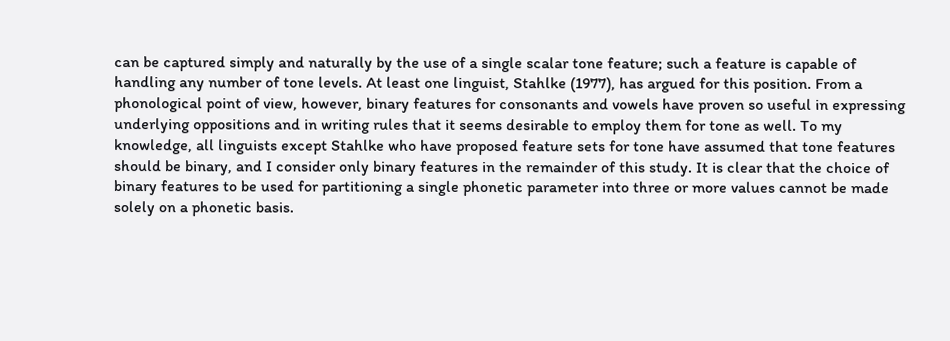can be captured simply and naturally by the use of a single scalar tone feature; such a feature is capable of handling any number of tone levels. At least one linguist, Stahlke (1977), has argued for this position. From a phonological point of view, however, binary features for consonants and vowels have proven so useful in expressing underlying oppositions and in writing rules that it seems desirable to employ them for tone as well. To my knowledge, all linguists except Stahlke who have proposed feature sets for tone have assumed that tone features should be binary, and I consider only binary features in the remainder of this study. It is clear that the choice of binary features to be used for partitioning a single phonetic parameter into three or more values cannot be made solely on a phonetic basis.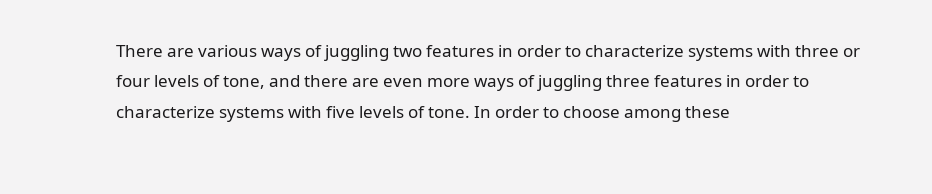There are various ways of juggling two features in order to characterize systems with three or four levels of tone, and there are even more ways of juggling three features in order to characterize systems with five levels of tone. In order to choose among these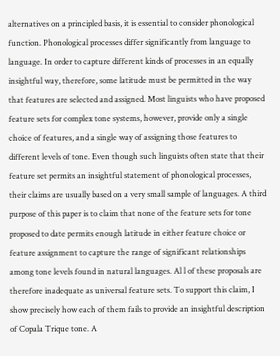alternatives on a principled basis, it is essential to consider phonological function. Phonological processes differ significantly from language to language. In order to capture different kinds of processes in an equally insightful way, therefore, some latitude must be permitted in the way that features are selected and assigned. Most linguists who have proposed feature sets for complex tone systems, however, provide only a single choice of features, and a single way of assigning those features to different levels of tone. Even though such linguists often state that their feature set permits an insightful statement of phonological processes, their claims are usually based on a very small sample of languages. A third purpose of this paper is to claim that none of the feature sets for tone proposed to date permits enough latitude in either feature choice or feature assignment to capture the range of significant relationships among tone levels found in natural languages. Al l of these proposals are therefore inadequate as universal feature sets. To support this claim, I show precisely how each of them fails to provide an insightful description of Copala Trique tone. A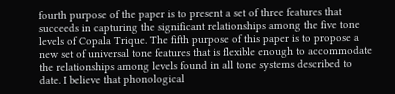fourth purpose of the paper is to present a set of three features that succeeds in capturing the significant relationships among the five tone levels of Copala Trique. The fifth purpose of this paper is to propose a new set of universal tone features that is flexible enough to accommodate the relationships among levels found in all tone systems described to date. I believe that phonological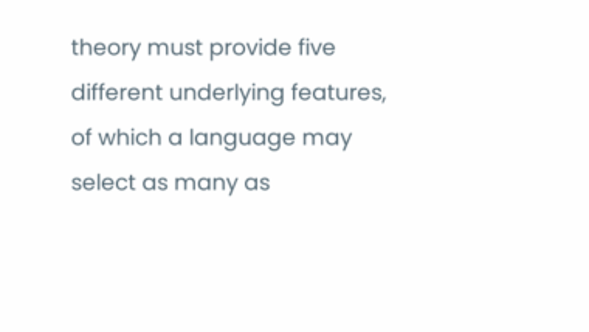theory must provide five different underlying features, of which a language may select as many as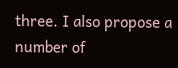three. I also propose a number of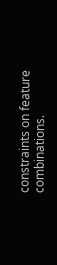constraints on feature combinations.